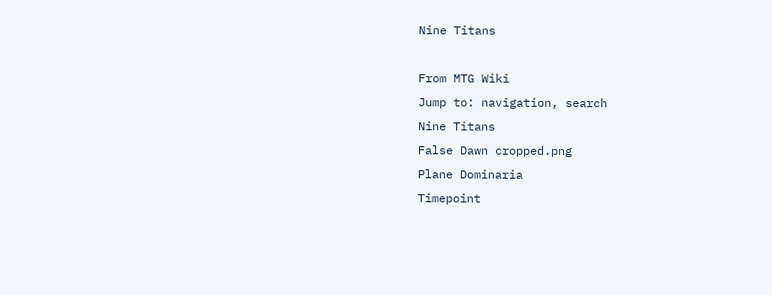Nine Titans

From MTG Wiki
Jump to: navigation, search
Nine Titans
False Dawn cropped.png
Plane Dominaria
Timepoint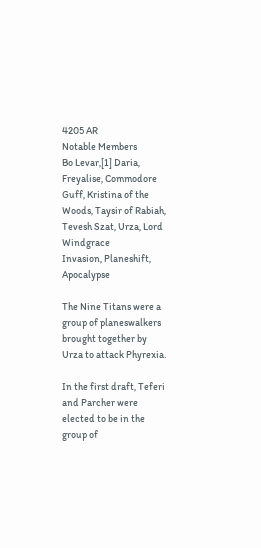4205 AR
Notable Members
Bo Levar,[1] Daria, Freyalise, Commodore Guff, Kristina of the Woods, Taysir of Rabiah, Tevesh Szat, Urza, Lord Windgrace
Invasion, Planeshift, Apocalypse

The Nine Titans were a group of planeswalkers brought together by Urza to attack Phyrexia.

In the first draft, Teferi and Parcher were elected to be in the group of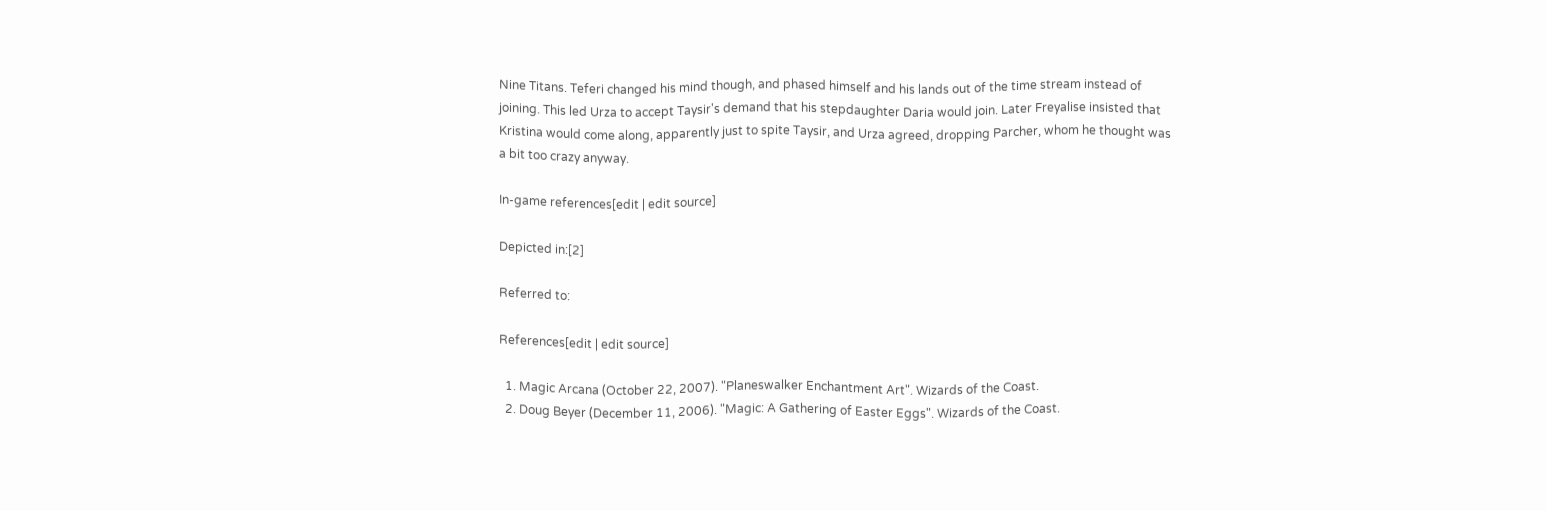Nine Titans. Teferi changed his mind though, and phased himself and his lands out of the time stream instead of joining. This led Urza to accept Taysir's demand that his stepdaughter Daria would join. Later Freyalise insisted that Kristina would come along, apparently just to spite Taysir, and Urza agreed, dropping Parcher, whom he thought was a bit too crazy anyway.

In-game references[edit | edit source]

Depicted in:[2]

Referred to:

References[edit | edit source]

  1. Magic Arcana (October 22, 2007). "Planeswalker Enchantment Art". Wizards of the Coast.
  2. Doug Beyer (December 11, 2006). "Magic: A Gathering of Easter Eggs". Wizards of the Coast.